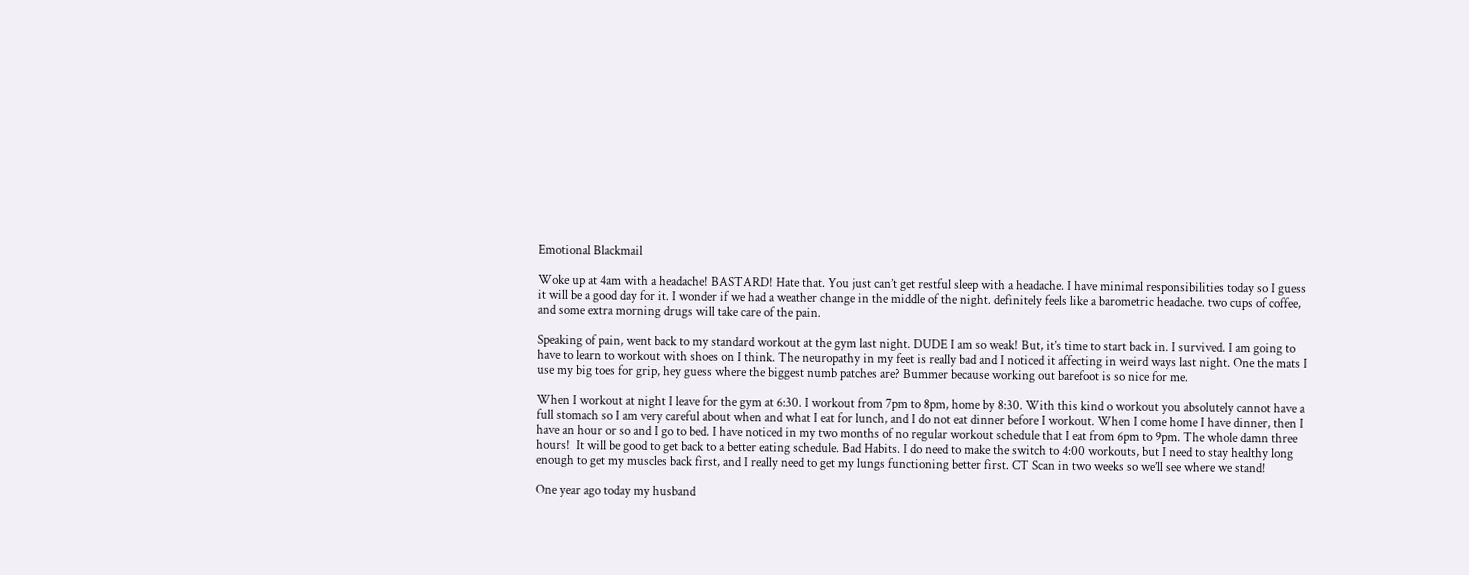Emotional Blackmail

Woke up at 4am with a headache! BASTARD! Hate that. You just can’t get restful sleep with a headache. I have minimal responsibilities today so I guess it will be a good day for it. I wonder if we had a weather change in the middle of the night. definitely feels like a barometric headache. two cups of coffee, and some extra morning drugs will take care of the pain.

Speaking of pain, went back to my standard workout at the gym last night. DUDE I am so weak! But, it’s time to start back in. I survived. I am going to have to learn to workout with shoes on I think. The neuropathy in my feet is really bad and I noticed it affecting in weird ways last night. One the mats I use my big toes for grip, hey guess where the biggest numb patches are? Bummer because working out barefoot is so nice for me.

When I workout at night I leave for the gym at 6:30. I workout from 7pm to 8pm, home by 8:30. With this kind o workout you absolutely cannot have a full stomach so I am very careful about when and what I eat for lunch, and I do not eat dinner before I workout. When I come home I have dinner, then I have an hour or so and I go to bed. I have noticed in my two months of no regular workout schedule that I eat from 6pm to 9pm. The whole damn three hours!  It will be good to get back to a better eating schedule. Bad Habits. I do need to make the switch to 4:00 workouts, but I need to stay healthy long enough to get my muscles back first, and I really need to get my lungs functioning better first. CT Scan in two weeks so we’ll see where we stand!

One year ago today my husband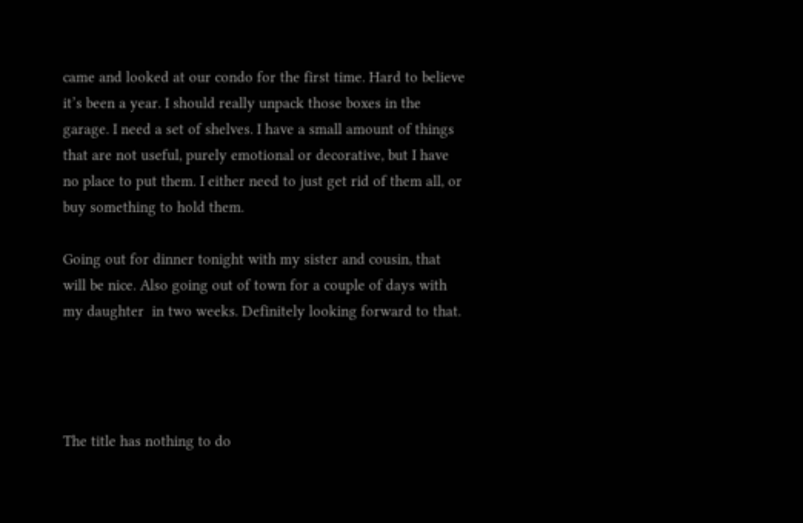came and looked at our condo for the first time. Hard to believe it’s been a year. I should really unpack those boxes in the garage. I need a set of shelves. I have a small amount of things that are not useful, purely emotional or decorative, but I have no place to put them. I either need to just get rid of them all, or buy something to hold them.

Going out for dinner tonight with my sister and cousin, that will be nice. Also going out of town for a couple of days with my daughter  in two weeks. Definitely looking forward to that.




The title has nothing to do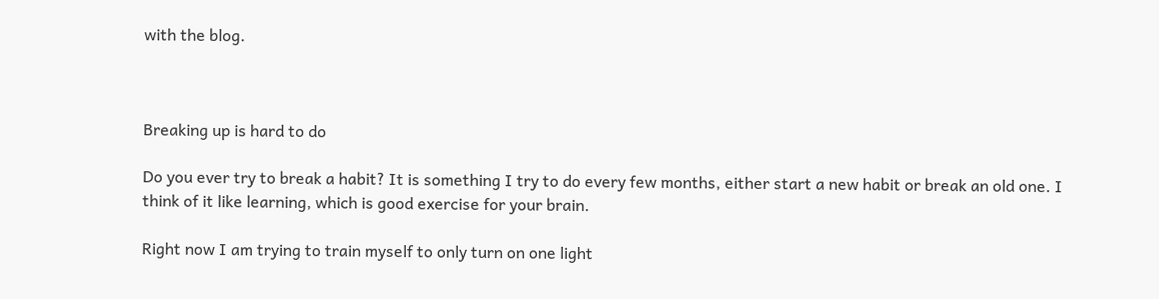with the blog.



Breaking up is hard to do

Do you ever try to break a habit? It is something I try to do every few months, either start a new habit or break an old one. I think of it like learning, which is good exercise for your brain.

Right now I am trying to train myself to only turn on one light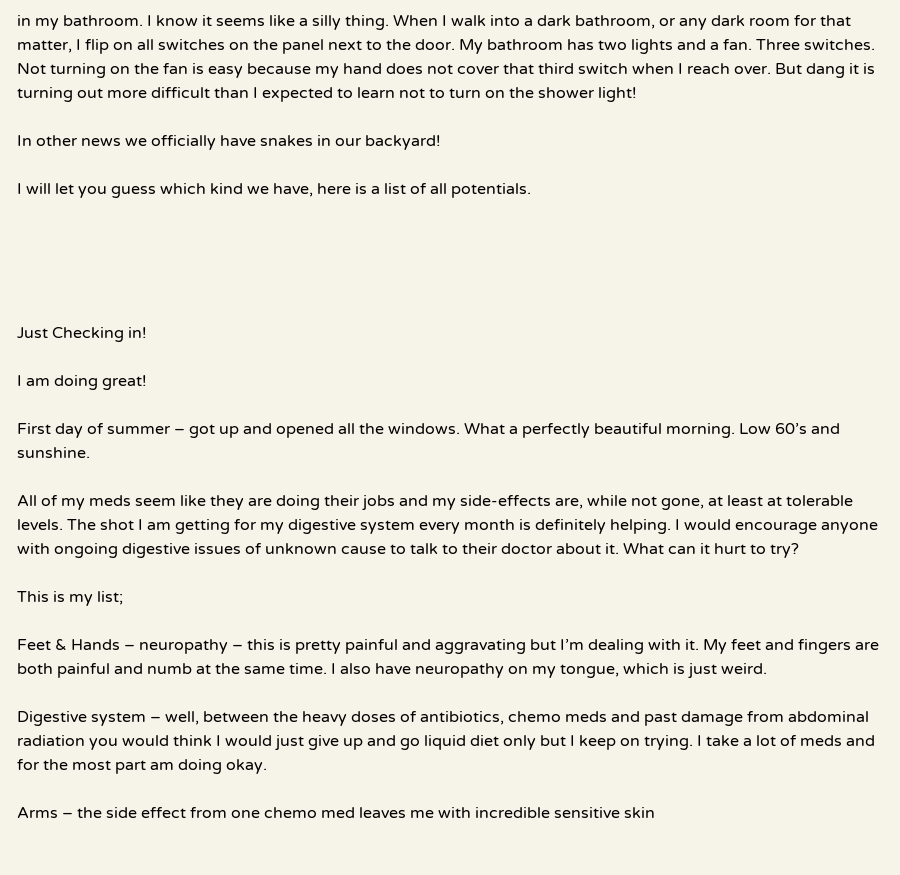in my bathroom. I know it seems like a silly thing. When I walk into a dark bathroom, or any dark room for that matter, I flip on all switches on the panel next to the door. My bathroom has two lights and a fan. Three switches. Not turning on the fan is easy because my hand does not cover that third switch when I reach over. But dang it is turning out more difficult than I expected to learn not to turn on the shower light!

In other news we officially have snakes in our backyard!

I will let you guess which kind we have, here is a list of all potentials.





Just Checking in!

I am doing great!

First day of summer – got up and opened all the windows. What a perfectly beautiful morning. Low 60’s and sunshine.

All of my meds seem like they are doing their jobs and my side-effects are, while not gone, at least at tolerable levels. The shot I am getting for my digestive system every month is definitely helping. I would encourage anyone with ongoing digestive issues of unknown cause to talk to their doctor about it. What can it hurt to try?

This is my list;

Feet & Hands – neuropathy – this is pretty painful and aggravating but I’m dealing with it. My feet and fingers are both painful and numb at the same time. I also have neuropathy on my tongue, which is just weird.

Digestive system – well, between the heavy doses of antibiotics, chemo meds and past damage from abdominal radiation you would think I would just give up and go liquid diet only but I keep on trying. I take a lot of meds and for the most part am doing okay.

Arms – the side effect from one chemo med leaves me with incredible sensitive skin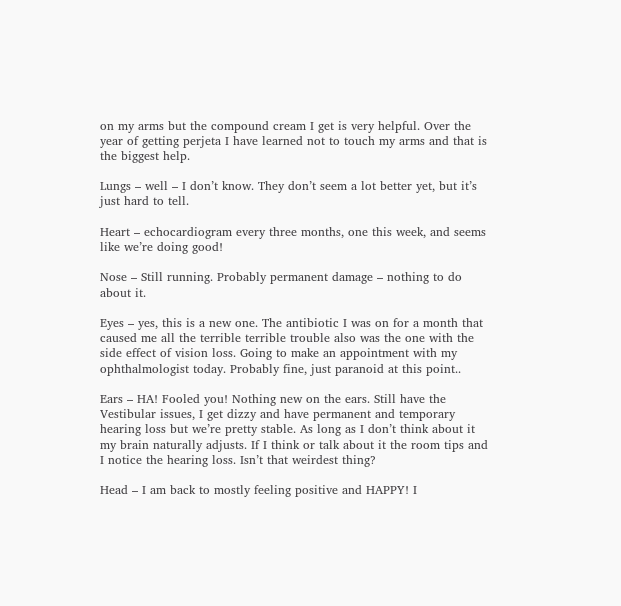on my arms but the compound cream I get is very helpful. Over the year of getting perjeta I have learned not to touch my arms and that is the biggest help.

Lungs – well – I don’t know. They don’t seem a lot better yet, but it’s just hard to tell.

Heart – echocardiogram every three months, one this week, and seems like we’re doing good!

Nose – Still running. Probably permanent damage – nothing to do about it.

Eyes – yes, this is a new one. The antibiotic I was on for a month that caused me all the terrible terrible trouble also was the one with the side effect of vision loss. Going to make an appointment with my ophthalmologist today. Probably fine, just paranoid at this point..

Ears – HA! Fooled you! Nothing new on the ears. Still have the Vestibular issues, I get dizzy and have permanent and temporary hearing loss but we’re pretty stable. As long as I don’t think about it my brain naturally adjusts. If I think or talk about it the room tips and I notice the hearing loss. Isn’t that weirdest thing?

Head – I am back to mostly feeling positive and HAPPY! I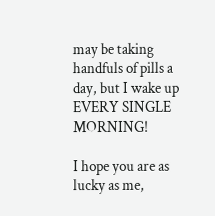may be taking handfuls of pills a day, but I wake up EVERY SINGLE MORNING!

I hope you are as lucky as me,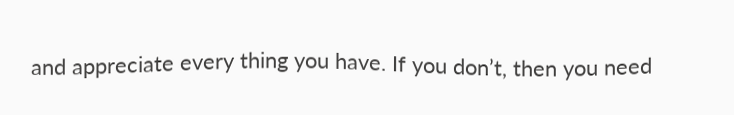and appreciate every thing you have. If you don’t, then you need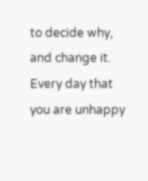to decide why, and change it. Every day that you are unhappy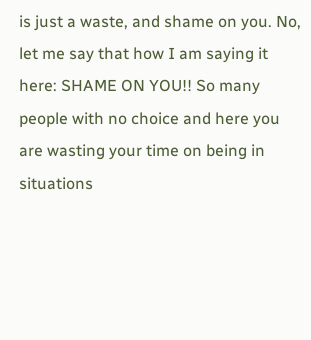is just a waste, and shame on you. No, let me say that how I am saying it here: SHAME ON YOU!! So many people with no choice and here you are wasting your time on being in situations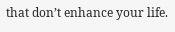that don’t enhance your life.